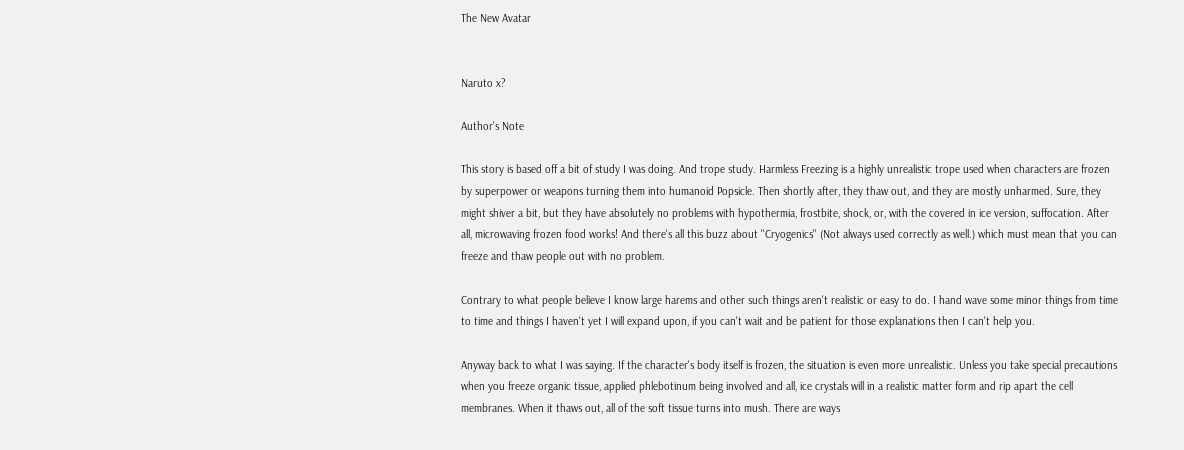The New Avatar


Naruto x?

Author's Note

This story is based off a bit of study I was doing. And trope study. Harmless Freezing is a highly unrealistic trope used when characters are frozen by superpower or weapons turning them into humanoid Popsicle. Then shortly after, they thaw out, and they are mostly unharmed. Sure, they might shiver a bit, but they have absolutely no problems with hypothermia, frostbite, shock, or, with the covered in ice version, suffocation. After all, microwaving frozen food works! And there's all this buzz about ''Cryogenics'' (Not always used correctly as well.) which must mean that you can freeze and thaw people out with no problem.

Contrary to what people believe I know large harems and other such things aren't realistic or easy to do. I hand wave some minor things from time to time and things I haven't yet I will expand upon, if you can't wait and be patient for those explanations then I can't help you.

Anyway back to what I was saying. If the character's body itself is frozen, the situation is even more unrealistic. Unless you take special precautions when you freeze organic tissue, applied phlebotinum being involved and all, ice crystals will in a realistic matter form and rip apart the cell membranes. When it thaws out, all of the soft tissue turns into mush. There are ways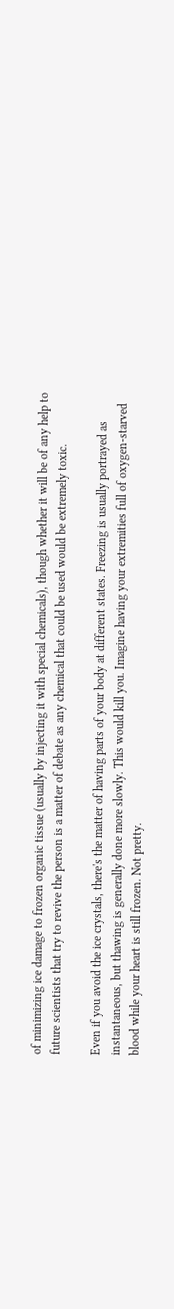of minimizing ice damage to frozen organic tissue (usually by injecting it with special chemicals), though whether it will be of any help to future scientists that try to revive the person is a matter of debate as any chemical that could be used would be extremely toxic.

Even if you avoid the ice crystals, there's the matter of having parts of your body at different states. Freezing is usually portrayed as instantaneous, but thawing is generally done more slowly. This would kill you. Imagine having your extremities full of oxygen-starved blood while your heart is still frozen. Not pretty.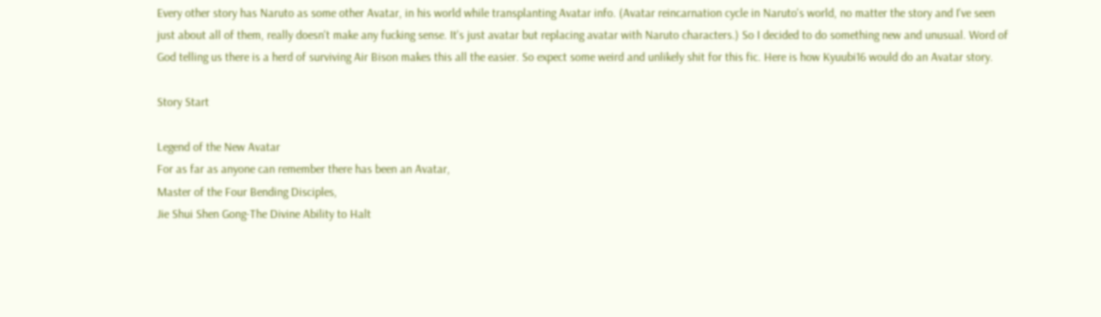Every other story has Naruto as some other Avatar, in his world while transplanting Avatar info. (Avatar reincarnation cycle in Naruto's world, no matter the story and I've seen just about all of them, really doesn't make any fucking sense. It's just avatar but replacing avatar with Naruto characters.) So I decided to do something new and unusual. Word of God telling us there is a herd of surviving Air Bison makes this all the easier. So expect some weird and unlikely shit for this fic. Here is how Kyuubi16 would do an Avatar story.

Story Start

Legend of the New Avatar
For as far as anyone can remember there has been an Avatar,
Master of the Four Bending Disciples,
Jie Shui Shen Gong-The Divine Ability to Halt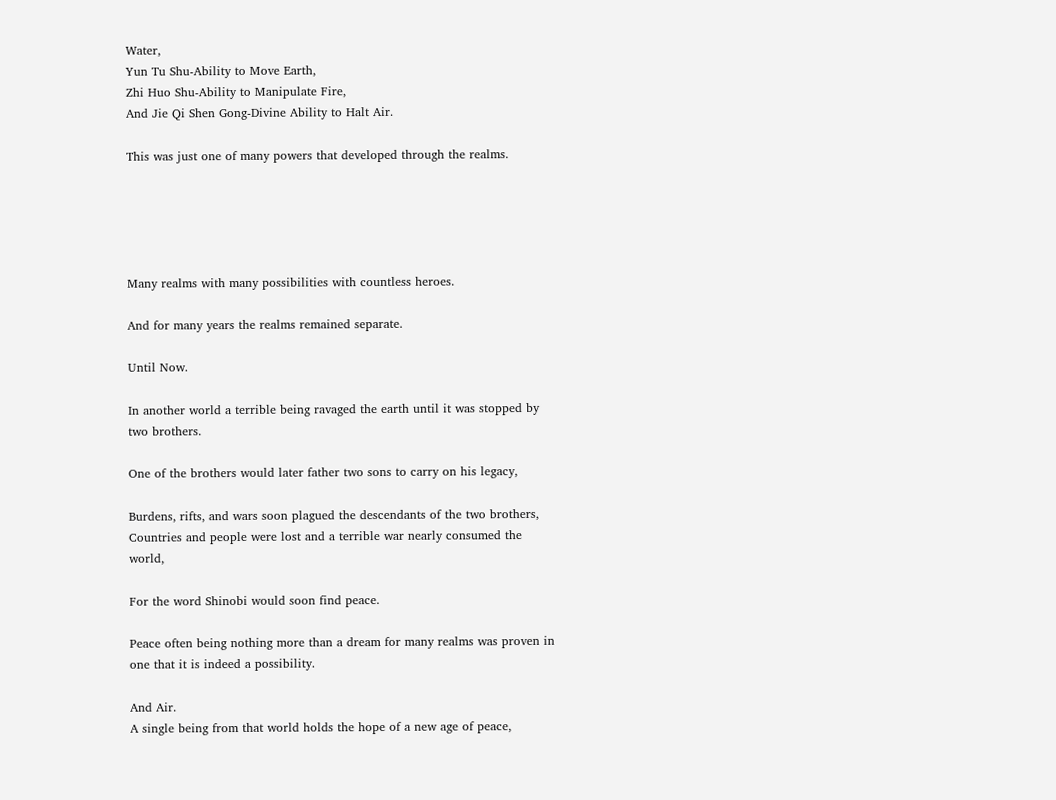Water,
Yun Tu Shu-Ability to Move Earth,
Zhi Huo Shu-Ability to Manipulate Fire,
And Jie Qi Shen Gong-Divine Ability to Halt Air.

This was just one of many powers that developed through the realms.





Many realms with many possibilities with countless heroes.

And for many years the realms remained separate.

Until Now.

In another world a terrible being ravaged the earth until it was stopped by two brothers.

One of the brothers would later father two sons to carry on his legacy,

Burdens, rifts, and wars soon plagued the descendants of the two brothers,
Countries and people were lost and a terrible war nearly consumed the world,

For the word Shinobi would soon find peace.

Peace often being nothing more than a dream for many realms was proven in one that it is indeed a possibility.

And Air.
A single being from that world holds the hope of a new age of peace,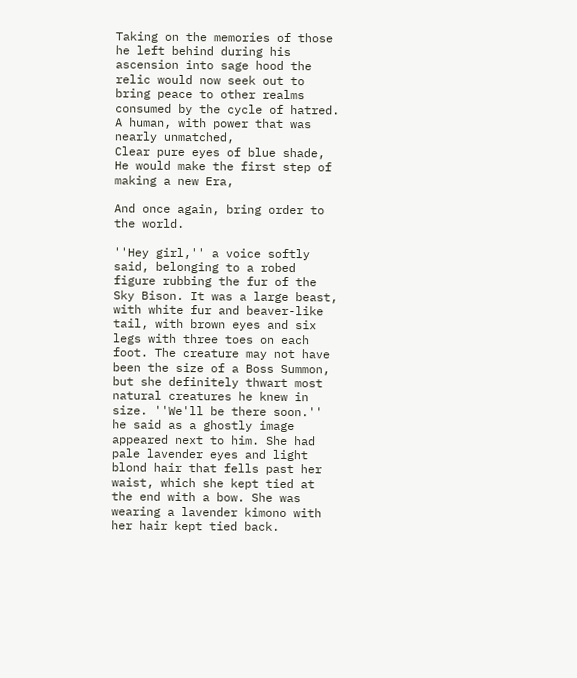Taking on the memories of those he left behind during his ascension into sage hood the relic would now seek out to bring peace to other realms consumed by the cycle of hatred.
A human, with power that was nearly unmatched,
Clear pure eyes of blue shade,
He would make the first step of making a new Era,

And once again, bring order to the world.

''Hey girl,'' a voice softly said, belonging to a robed figure rubbing the fur of the Sky Bison. It was a large beast, with white fur and beaver-like tail, with brown eyes and six legs with three toes on each foot. The creature may not have been the size of a Boss Summon, but she definitely thwart most natural creatures he knew in size. ''We'll be there soon.'' he said as a ghostly image appeared next to him. She had pale lavender eyes and light blond hair that fells past her waist, which she kept tied at the end with a bow. She was wearing a lavender kimono with her hair kept tied back.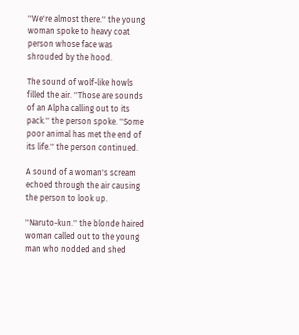''We're almost there.'' the young woman spoke to heavy coat person whose face was shrouded by the hood.

The sound of wolf-like howls filled the air. ''Those are sounds of an Alpha calling out to its pack.'' the person spoke. ''Some poor animal has met the end of its life.'' the person continued.

A sound of a woman's scream echoed through the air causing the person to look up.

''Naruto-kun.'' the blonde haired woman called out to the young man who nodded and shed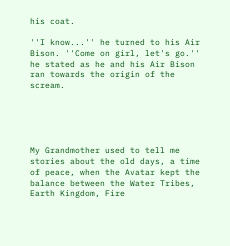his coat.

''I know...'' he turned to his Air Bison. ''Come on girl, let's go.'' he stated as he and his Air Bison ran towards the origin of the scream.





My Grandmother used to tell me stories about the old days, a time of peace, when the Avatar kept the balance between the Water Tribes, Earth Kingdom, Fire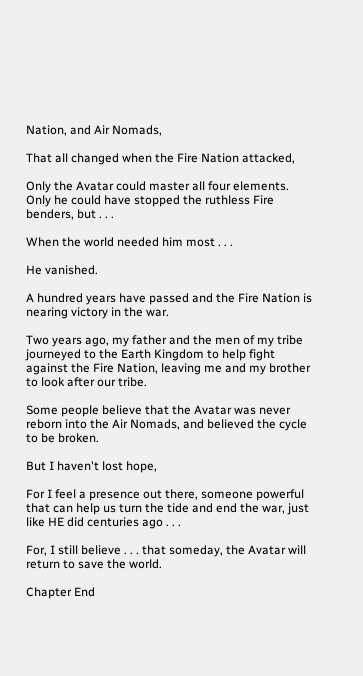Nation, and Air Nomads,

That all changed when the Fire Nation attacked,

Only the Avatar could master all four elements. Only he could have stopped the ruthless Fire benders, but . . .

When the world needed him most . . .

He vanished.

A hundred years have passed and the Fire Nation is nearing victory in the war.

Two years ago, my father and the men of my tribe journeyed to the Earth Kingdom to help fight against the Fire Nation, leaving me and my brother to look after our tribe.

Some people believe that the Avatar was never reborn into the Air Nomads, and believed the cycle to be broken.

But I haven't lost hope,

For I feel a presence out there, someone powerful that can help us turn the tide and end the war, just like HE did centuries ago . . .

For, I still believe . . . that someday, the Avatar will return to save the world.

Chapter End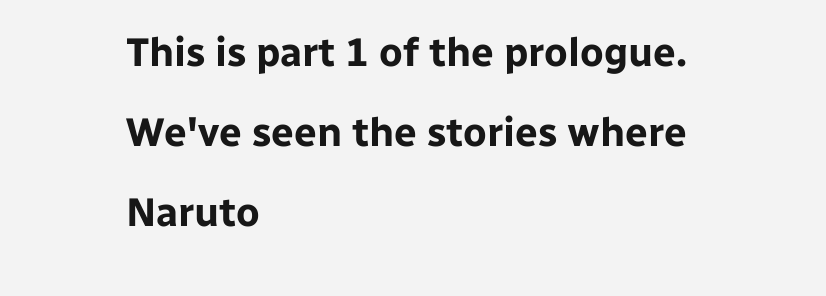This is part 1 of the prologue. We've seen the stories where Naruto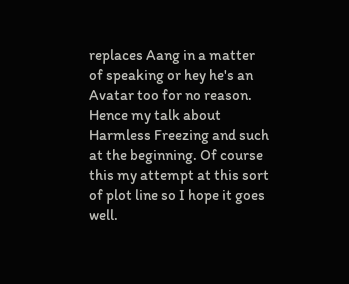replaces Aang in a matter of speaking or hey he's an Avatar too for no reason. Hence my talk about Harmless Freezing and such at the beginning. Of course this my attempt at this sort of plot line so I hope it goes well.